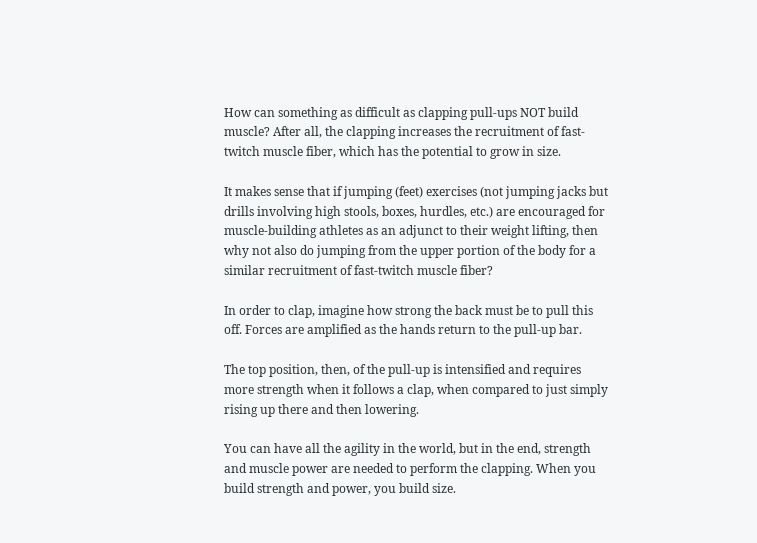How can something as difficult as clapping pull-ups NOT build muscle? After all, the clapping increases the recruitment of fast-twitch muscle fiber, which has the potential to grow in size.

It makes sense that if jumping (feet) exercises (not jumping jacks but drills involving high stools, boxes, hurdles, etc.) are encouraged for muscle-building athletes as an adjunct to their weight lifting, then why not also do jumping from the upper portion of the body for a similar recruitment of fast-twitch muscle fiber?

In order to clap, imagine how strong the back must be to pull this off. Forces are amplified as the hands return to the pull-up bar.

The top position, then, of the pull-up is intensified and requires more strength when it follows a clap, when compared to just simply rising up there and then lowering.

You can have all the agility in the world, but in the end, strength and muscle power are needed to perform the clapping. When you build strength and power, you build size.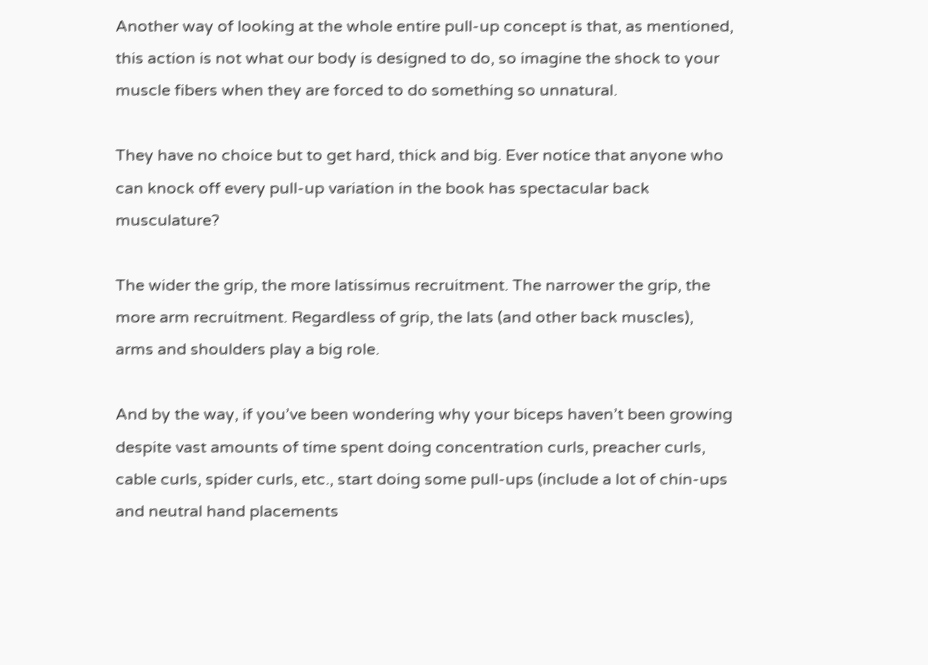Another way of looking at the whole entire pull-up concept is that, as mentioned, this action is not what our body is designed to do, so imagine the shock to your muscle fibers when they are forced to do something so unnatural.

They have no choice but to get hard, thick and big. Ever notice that anyone who can knock off every pull-up variation in the book has spectacular back musculature?

The wider the grip, the more latissimus recruitment. The narrower the grip, the more arm recruitment. Regardless of grip, the lats (and other back muscles), arms and shoulders play a big role.

And by the way, if you’ve been wondering why your biceps haven’t been growing despite vast amounts of time spent doing concentration curls, preacher curls, cable curls, spider curls, etc., start doing some pull-ups (include a lot of chin-ups and neutral hand placements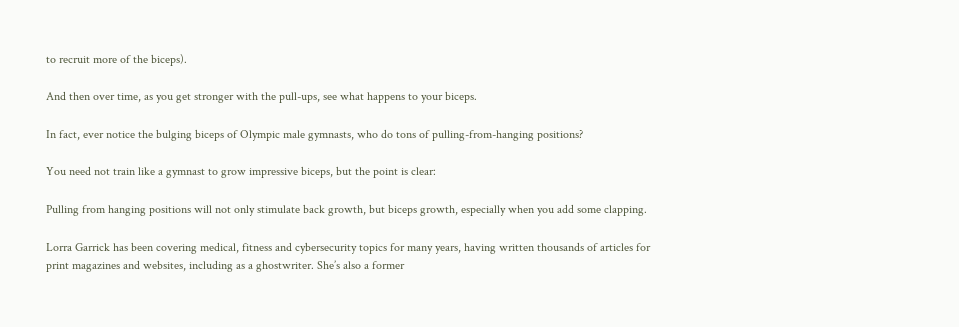to recruit more of the biceps).

And then over time, as you get stronger with the pull-ups, see what happens to your biceps.

In fact, ever notice the bulging biceps of Olympic male gymnasts, who do tons of pulling-from-hanging positions?

You need not train like a gymnast to grow impressive biceps, but the point is clear:

Pulling from hanging positions will not only stimulate back growth, but biceps growth, especially when you add some clapping.

Lorra Garrick has been covering medical, fitness and cybersecurity topics for many years, having written thousands of articles for print magazines and websites, including as a ghostwriter. She’s also a former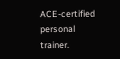ACE-certified personal trainer.